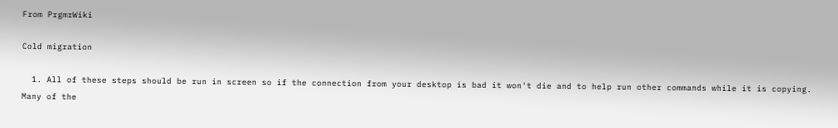From PrgmrWiki

Cold migration

  1. All of these steps should be run in screen so if the connection from your desktop is bad it won't die and to help run other commands while it is copying. Many of the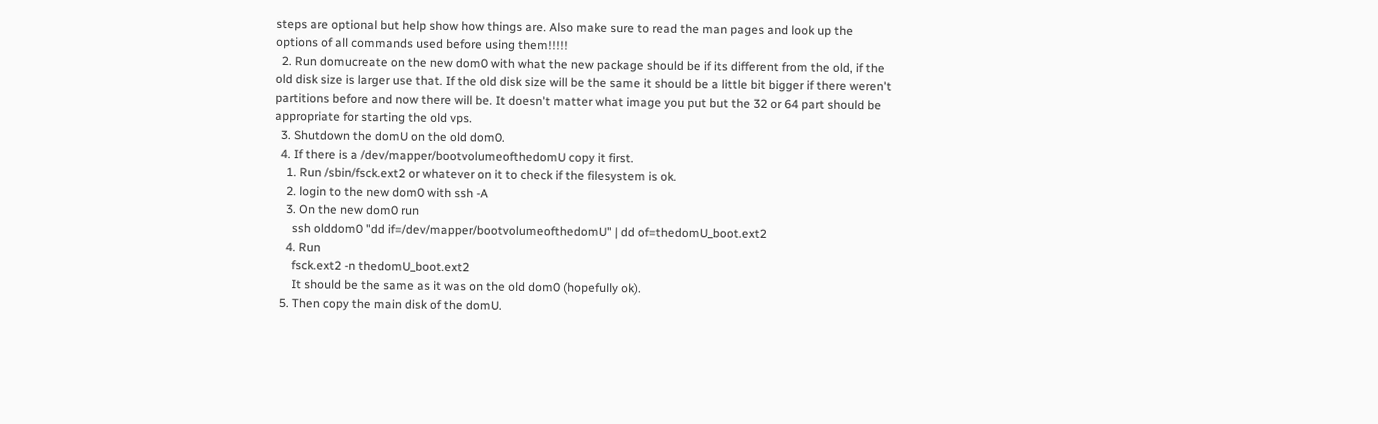steps are optional but help show how things are. Also make sure to read the man pages and look up the options of all commands used before using them!!!!!
  2. Run domucreate on the new dom0 with what the new package should be if its different from the old, if the old disk size is larger use that. If the old disk size will be the same it should be a little bit bigger if there weren't partitions before and now there will be. It doesn't matter what image you put but the 32 or 64 part should be appropriate for starting the old vps.
  3. Shutdown the domU on the old dom0.
  4. If there is a /dev/mapper/bootvolumeofthedomU copy it first.
    1. Run /sbin/fsck.ext2 or whatever on it to check if the filesystem is ok.
    2. login to the new dom0 with ssh -A
    3. On the new dom0 run
      ssh olddom0 "dd if=/dev/mapper/bootvolumeofthedomU" | dd of=thedomU_boot.ext2
    4. Run
      fsck.ext2 -n thedomU_boot.ext2
      It should be the same as it was on the old dom0 (hopefully ok).
  5. Then copy the main disk of the domU.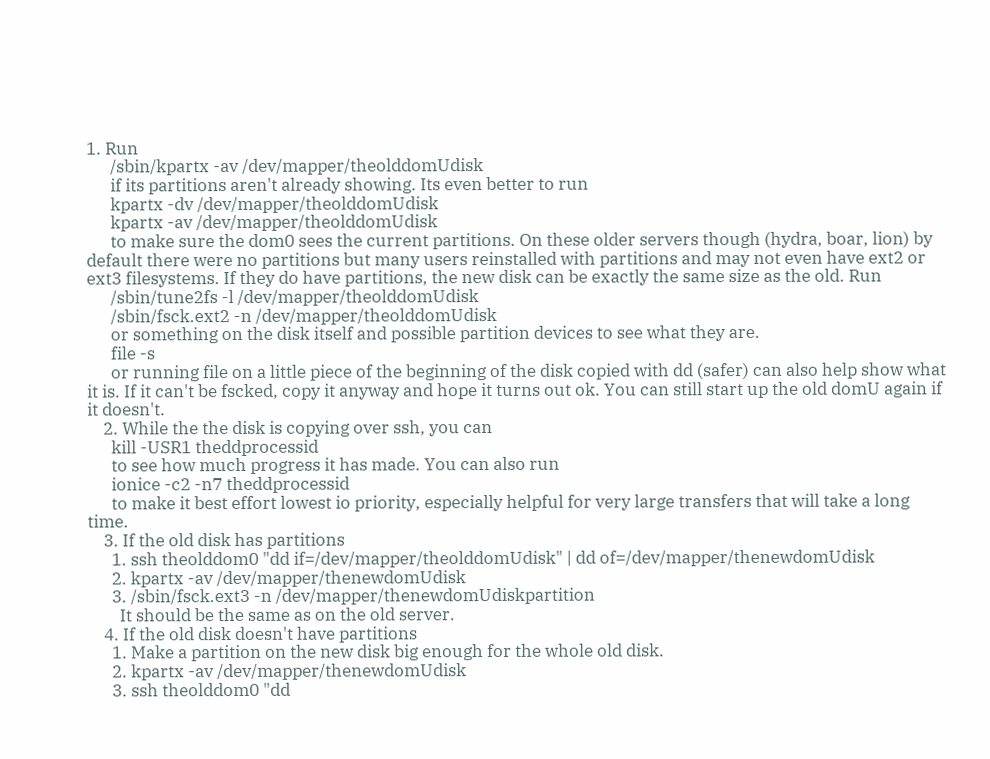1. Run
      /sbin/kpartx -av /dev/mapper/theolddomUdisk
      if its partitions aren't already showing. Its even better to run
      kpartx -dv /dev/mapper/theolddomUdisk
      kpartx -av /dev/mapper/theolddomUdisk
      to make sure the dom0 sees the current partitions. On these older servers though (hydra, boar, lion) by default there were no partitions but many users reinstalled with partitions and may not even have ext2 or ext3 filesystems. If they do have partitions, the new disk can be exactly the same size as the old. Run
      /sbin/tune2fs -l /dev/mapper/theolddomUdisk
      /sbin/fsck.ext2 -n /dev/mapper/theolddomUdisk
      or something on the disk itself and possible partition devices to see what they are.
      file -s
      or running file on a little piece of the beginning of the disk copied with dd (safer) can also help show what it is. If it can't be fscked, copy it anyway and hope it turns out ok. You can still start up the old domU again if it doesn't.
    2. While the the disk is copying over ssh, you can
      kill -USR1 theddprocessid
      to see how much progress it has made. You can also run
      ionice -c2 -n7 theddprocessid
      to make it best effort lowest io priority, especially helpful for very large transfers that will take a long time.
    3. If the old disk has partitions
      1. ssh theolddom0 "dd if=/dev/mapper/theolddomUdisk" | dd of=/dev/mapper/thenewdomUdisk
      2. kpartx -av /dev/mapper/thenewdomUdisk
      3. /sbin/fsck.ext3 -n /dev/mapper/thenewdomUdiskpartition
        It should be the same as on the old server.
    4. If the old disk doesn't have partitions
      1. Make a partition on the new disk big enough for the whole old disk.
      2. kpartx -av /dev/mapper/thenewdomUdisk
      3. ssh theolddom0 "dd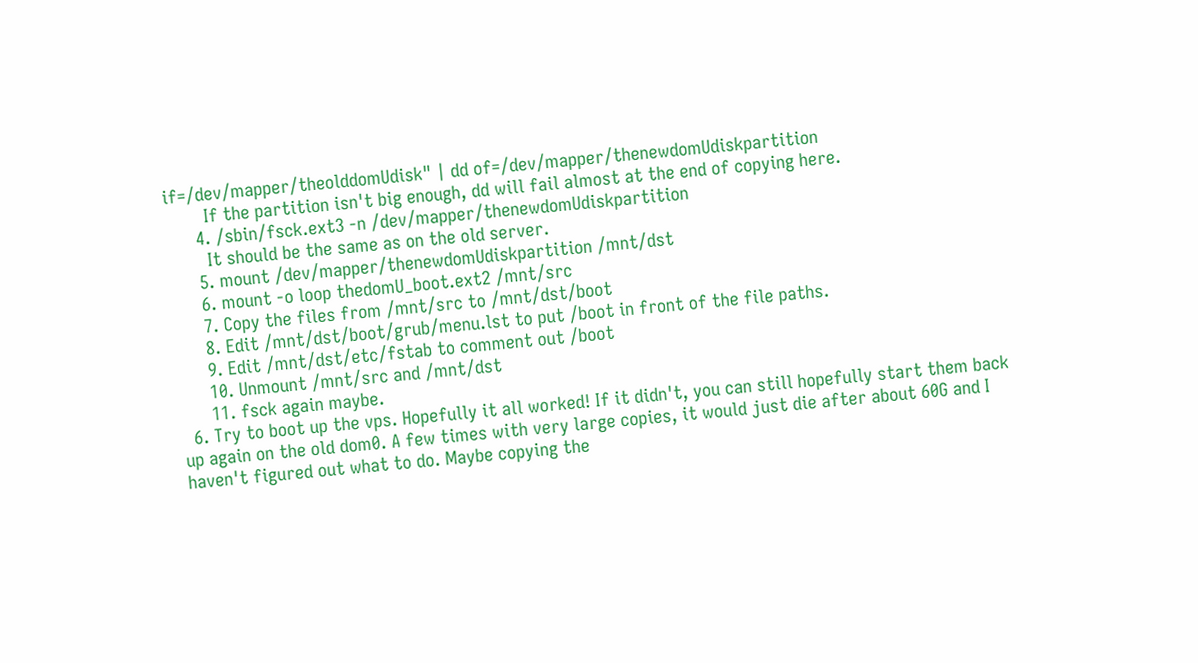if=/dev/mapper/theolddomUdisk" | dd of=/dev/mapper/thenewdomUdiskpartition
        If the partition isn't big enough, dd will fail almost at the end of copying here.
      4. /sbin/fsck.ext3 -n /dev/mapper/thenewdomUdiskpartition
        It should be the same as on the old server.
      5. mount /dev/mapper/thenewdomUdiskpartition /mnt/dst
      6. mount -o loop thedomU_boot.ext2 /mnt/src
      7. Copy the files from /mnt/src to /mnt/dst/boot
      8. Edit /mnt/dst/boot/grub/menu.lst to put /boot in front of the file paths.
      9. Edit /mnt/dst/etc/fstab to comment out /boot
      10. Unmount /mnt/src and /mnt/dst
      11. fsck again maybe.
  6. Try to boot up the vps. Hopefully it all worked! If it didn't, you can still hopefully start them back up again on the old dom0. A few times with very large copies, it would just die after about 60G and I haven't figured out what to do. Maybe copying the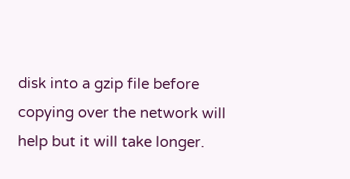disk into a gzip file before copying over the network will help but it will take longer.